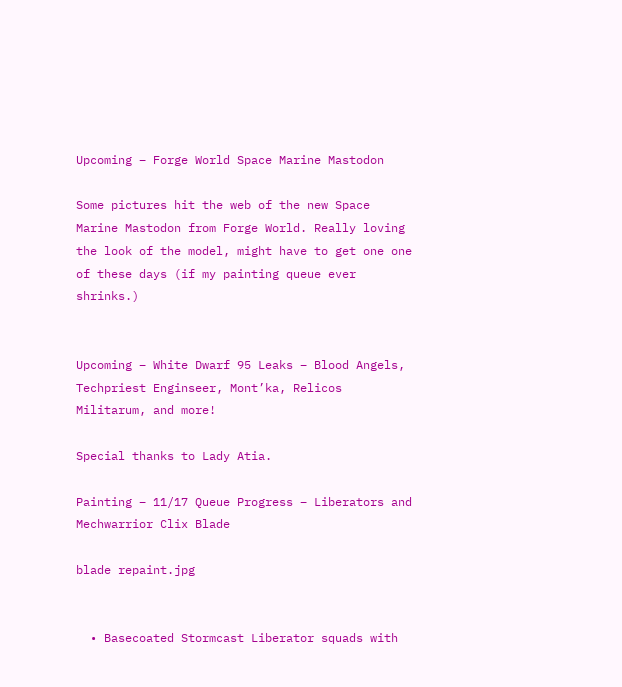Upcoming – Forge World Space Marine Mastodon

Some pictures hit the web of the new Space Marine Mastodon from Forge World. Really loving the look of the model, might have to get one one of these days (if my painting queue ever shrinks.)


Upcoming – White Dwarf 95 Leaks – Blood Angels, Techpriest Enginseer, Mont’ka, Relicos Militarum, and more!

Special thanks to Lady Atia.

Painting – 11/17 Queue Progress – Liberators and Mechwarrior Clix Blade

blade repaint.jpg


  • Basecoated Stormcast Liberator squads with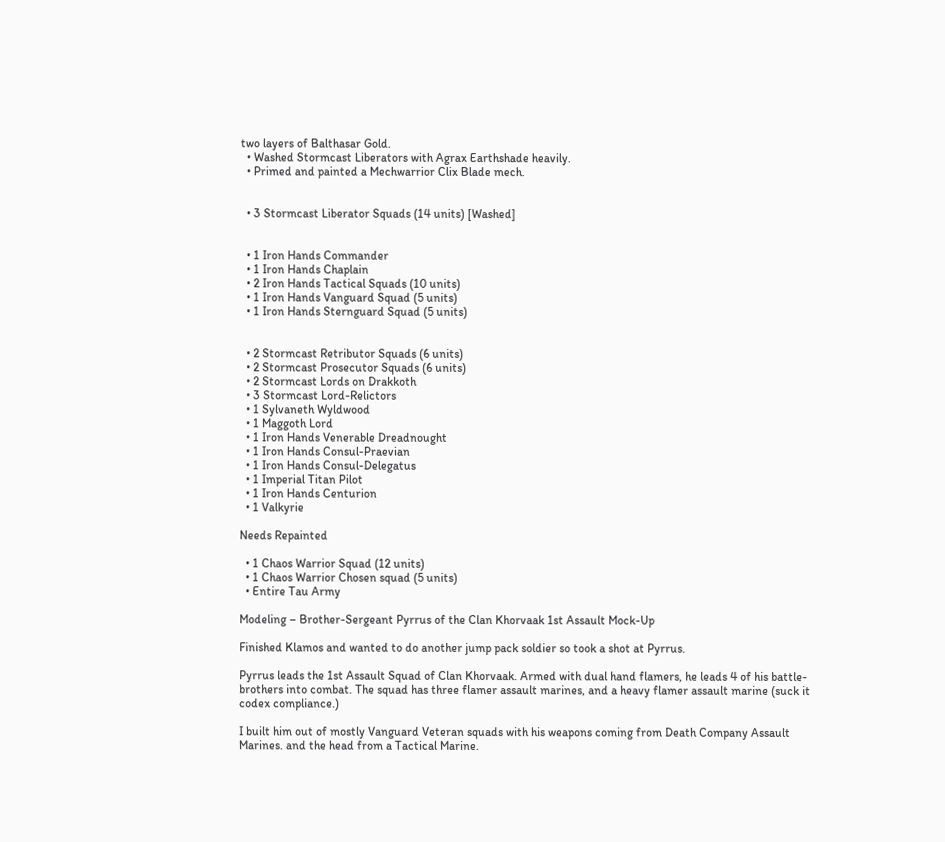two layers of Balthasar Gold.
  • Washed Stormcast Liberators with Agrax Earthshade heavily.
  • Primed and painted a Mechwarrior Clix Blade mech.


  • 3 Stormcast Liberator Squads (14 units) [Washed]


  • 1 Iron Hands Commander
  • 1 Iron Hands Chaplain
  • 2 Iron Hands Tactical Squads (10 units)
  • 1 Iron Hands Vanguard Squad (5 units)
  • 1 Iron Hands Sternguard Squad (5 units)


  • 2 Stormcast Retributor Squads (6 units)
  • 2 Stormcast Prosecutor Squads (6 units)
  • 2 Stormcast Lords on Drakkoth
  • 3 Stormcast Lord-Relictors
  • 1 Sylvaneth Wyldwood
  • 1 Maggoth Lord
  • 1 Iron Hands Venerable Dreadnought
  • 1 Iron Hands Consul-Praevian
  • 1 Iron Hands Consul-Delegatus
  • 1 Imperial Titan Pilot
  • 1 Iron Hands Centurion
  • 1 Valkyrie

Needs Repainted

  • 1 Chaos Warrior Squad (12 units)
  • 1 Chaos Warrior Chosen squad (5 units)
  • Entire Tau Army

Modeling – Brother-Sergeant Pyrrus of the Clan Khorvaak 1st Assault Mock-Up

Finished Klamos and wanted to do another jump pack soldier so took a shot at Pyrrus.

Pyrrus leads the 1st Assault Squad of Clan Khorvaak. Armed with dual hand flamers, he leads 4 of his battle-brothers into combat. The squad has three flamer assault marines, and a heavy flamer assault marine (suck it codex compliance.)

I built him out of mostly Vanguard Veteran squads with his weapons coming from Death Company Assault Marines. and the head from a Tactical Marine.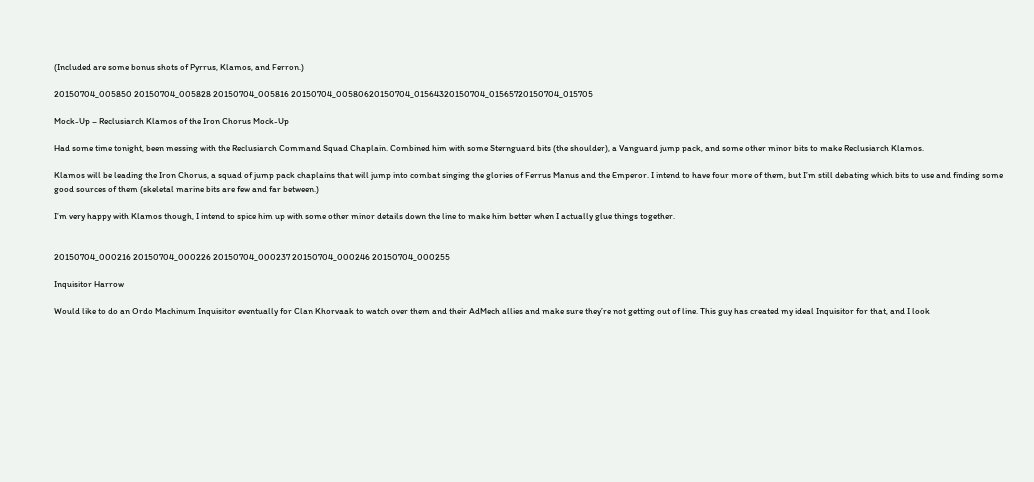(Included are some bonus shots of Pyrrus, Klamos, and Ferron.)

20150704_005850 20150704_005828 20150704_005816 20150704_00580620150704_01564320150704_01565720150704_015705

Mock-Up – Reclusiarch Klamos of the Iron Chorus Mock-Up

Had some time tonight, been messing with the Reclusiarch Command Squad Chaplain. Combined him with some Sternguard bits (the shoulder), a Vanguard jump pack, and some other minor bits to make Reclusiarch Klamos.

Klamos will be leading the Iron Chorus, a squad of jump pack chaplains that will jump into combat singing the glories of Ferrus Manus and the Emperor. I intend to have four more of them, but I’m still debating which bits to use and finding some good sources of them (skeletal marine bits are few and far between.)

I’m very happy with Klamos though, I intend to spice him up with some other minor details down the line to make him better when I actually glue things together.


20150704_000216 20150704_000226 20150704_000237 20150704_000246 20150704_000255

Inquisitor Harrow

Would like to do an Ordo Machinum Inquisitor eventually for Clan Khorvaak to watch over them and their AdMech allies and make sure they’re not getting out of line. This guy has created my ideal Inquisitor for that, and I look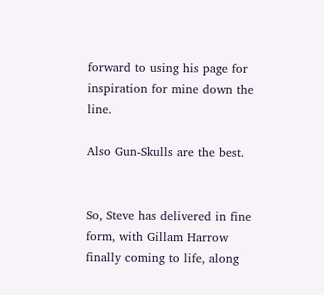forward to using his page for inspiration for mine down the line.

Also Gun-Skulls are the best.


So, Steve has delivered in fine form, with Gillam Harrow finally coming to life, along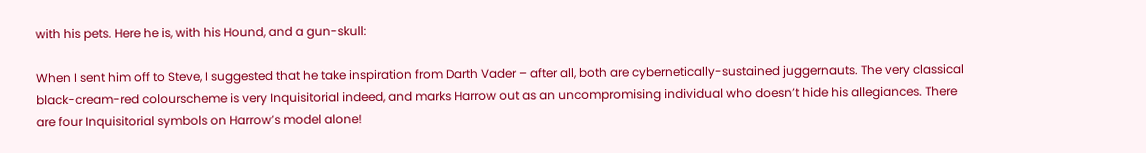with his pets. Here he is, with his Hound, and a gun-skull:

When I sent him off to Steve, I suggested that he take inspiration from Darth Vader – after all, both are cybernetically-sustained juggernauts. The very classical black-cream-red colourscheme is very Inquisitorial indeed, and marks Harrow out as an uncompromising individual who doesn’t hide his allegiances. There are four Inquisitorial symbols on Harrow’s model alone!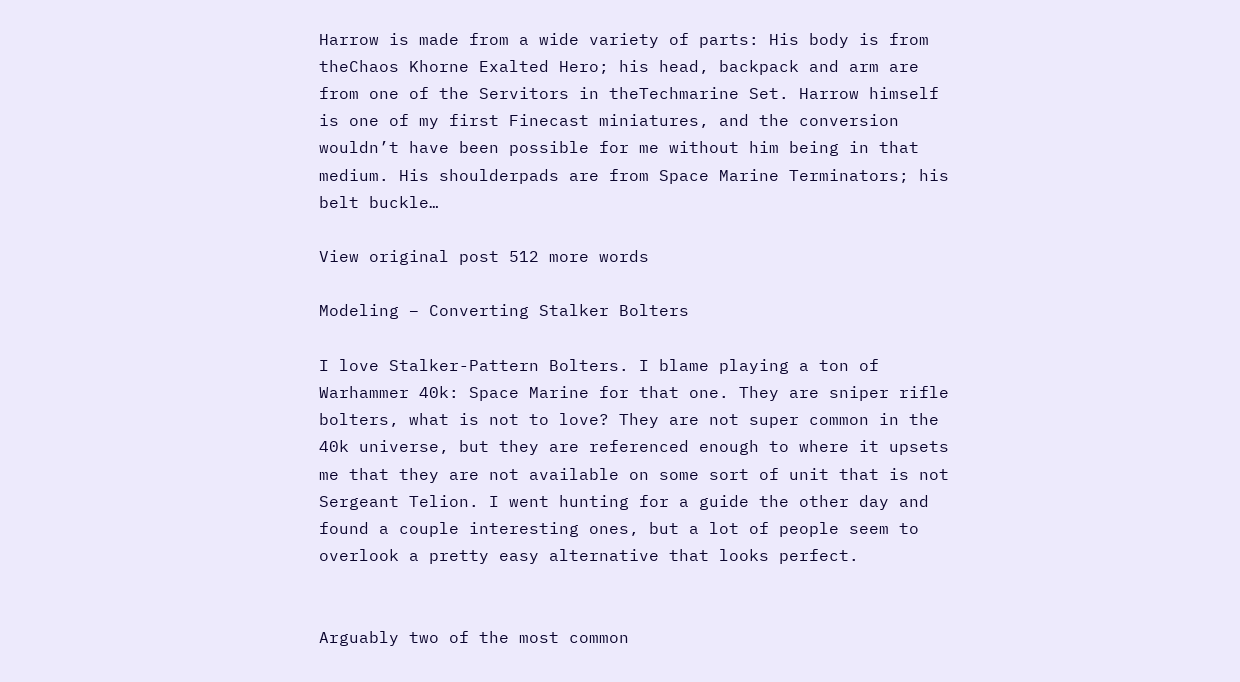Harrow is made from a wide variety of parts: His body is from theChaos Khorne Exalted Hero; his head, backpack and arm are from one of the Servitors in theTechmarine Set. Harrow himself is one of my first Finecast miniatures, and the conversion wouldn’t have been possible for me without him being in that medium. His shoulderpads are from Space Marine Terminators; his belt buckle…

View original post 512 more words

Modeling – Converting Stalker Bolters

I love Stalker-Pattern Bolters. I blame playing a ton of Warhammer 40k: Space Marine for that one. They are sniper rifle bolters, what is not to love? They are not super common in the 40k universe, but they are referenced enough to where it upsets me that they are not available on some sort of unit that is not Sergeant Telion. I went hunting for a guide the other day and found a couple interesting ones, but a lot of people seem to overlook a pretty easy alternative that looks perfect.


Arguably two of the most common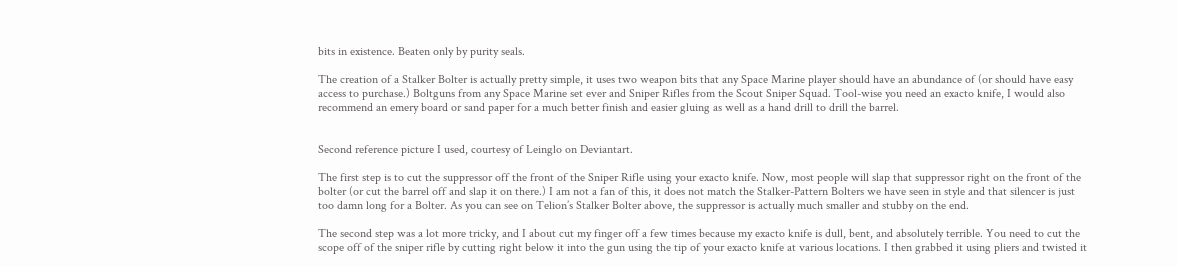bits in existence. Beaten only by purity seals.

The creation of a Stalker Bolter is actually pretty simple, it uses two weapon bits that any Space Marine player should have an abundance of (or should have easy access to purchase.) Boltguns from any Space Marine set ever and Sniper Rifles from the Scout Sniper Squad. Tool-wise you need an exacto knife, I would also recommend an emery board or sand paper for a much better finish and easier gluing as well as a hand drill to drill the barrel.


Second reference picture I used, courtesy of Leinglo on Deviantart.

The first step is to cut the suppressor off the front of the Sniper Rifle using your exacto knife. Now, most people will slap that suppressor right on the front of the bolter (or cut the barrel off and slap it on there.) I am not a fan of this, it does not match the Stalker-Pattern Bolters we have seen in style and that silencer is just too damn long for a Bolter. As you can see on Telion’s Stalker Bolter above, the suppressor is actually much smaller and stubby on the end.

The second step was a lot more tricky, and I about cut my finger off a few times because my exacto knife is dull, bent, and absolutely terrible. You need to cut the scope off of the sniper rifle by cutting right below it into the gun using the tip of your exacto knife at various locations. I then grabbed it using pliers and twisted it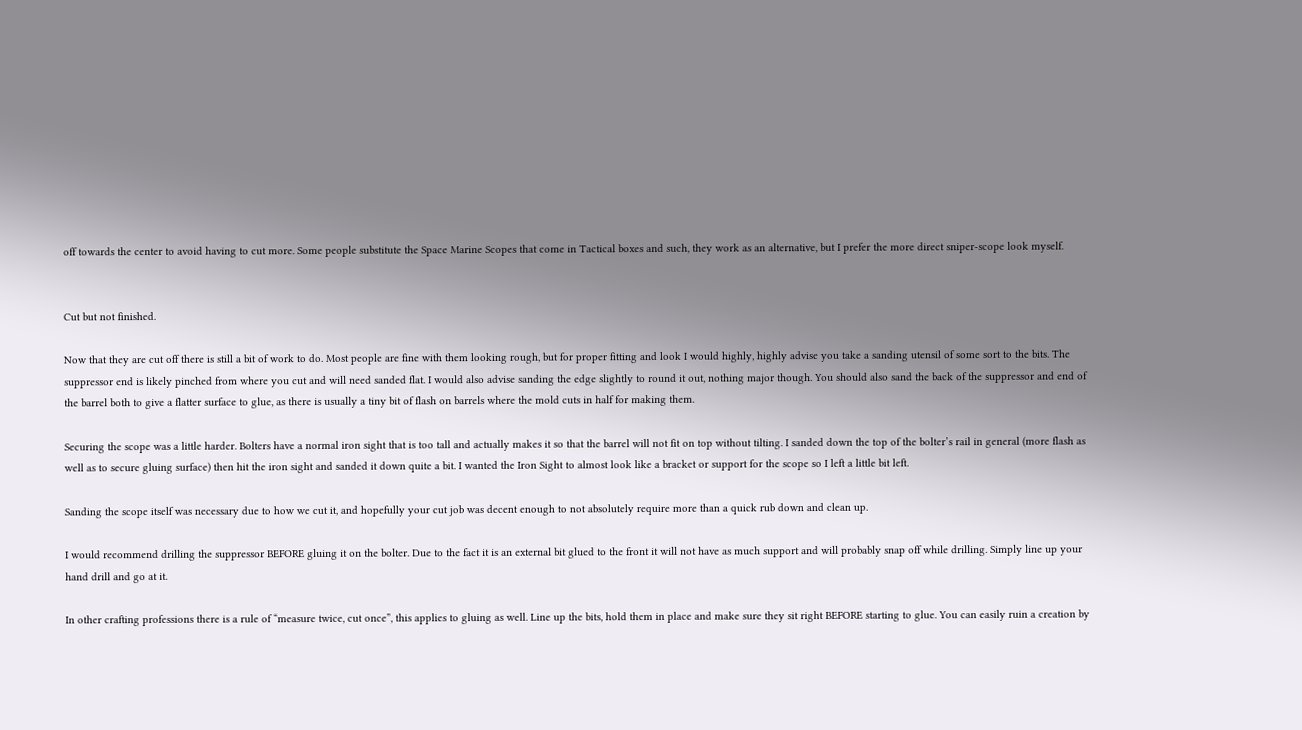off towards the center to avoid having to cut more. Some people substitute the Space Marine Scopes that come in Tactical boxes and such, they work as an alternative, but I prefer the more direct sniper-scope look myself.


Cut but not finished.

Now that they are cut off there is still a bit of work to do. Most people are fine with them looking rough, but for proper fitting and look I would highly, highly advise you take a sanding utensil of some sort to the bits. The suppressor end is likely pinched from where you cut and will need sanded flat. I would also advise sanding the edge slightly to round it out, nothing major though. You should also sand the back of the suppressor and end of the barrel both to give a flatter surface to glue, as there is usually a tiny bit of flash on barrels where the mold cuts in half for making them.

Securing the scope was a little harder. Bolters have a normal iron sight that is too tall and actually makes it so that the barrel will not fit on top without tilting. I sanded down the top of the bolter’s rail in general (more flash as well as to secure gluing surface) then hit the iron sight and sanded it down quite a bit. I wanted the Iron Sight to almost look like a bracket or support for the scope so I left a little bit left.

Sanding the scope itself was necessary due to how we cut it, and hopefully your cut job was decent enough to not absolutely require more than a quick rub down and clean up.

I would recommend drilling the suppressor BEFORE gluing it on the bolter. Due to the fact it is an external bit glued to the front it will not have as much support and will probably snap off while drilling. Simply line up your hand drill and go at it.

In other crafting professions there is a rule of “measure twice, cut once”, this applies to gluing as well. Line up the bits, hold them in place and make sure they sit right BEFORE starting to glue. You can easily ruin a creation by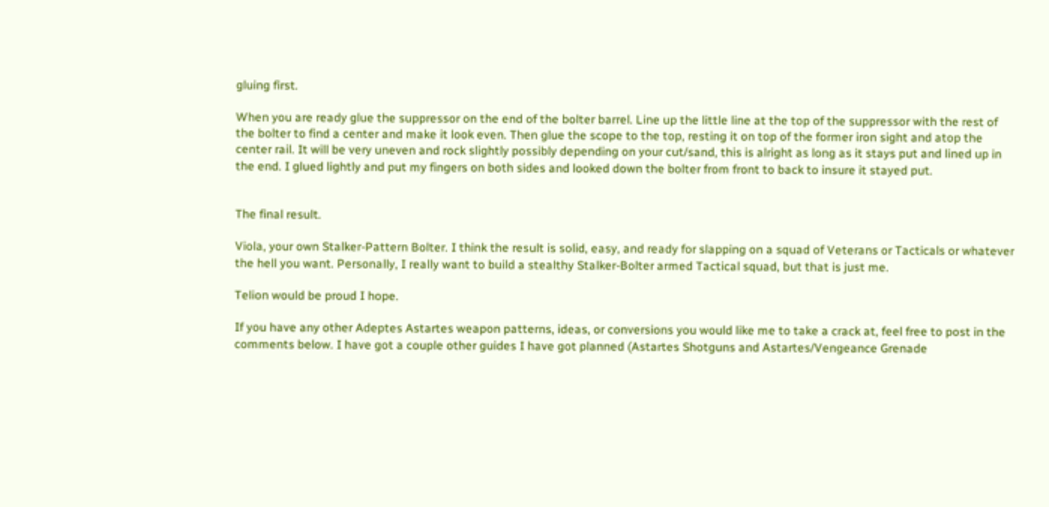gluing first.

When you are ready glue the suppressor on the end of the bolter barrel. Line up the little line at the top of the suppressor with the rest of the bolter to find a center and make it look even. Then glue the scope to the top, resting it on top of the former iron sight and atop the center rail. It will be very uneven and rock slightly possibly depending on your cut/sand, this is alright as long as it stays put and lined up in the end. I glued lightly and put my fingers on both sides and looked down the bolter from front to back to insure it stayed put.


The final result.

Viola, your own Stalker-Pattern Bolter. I think the result is solid, easy, and ready for slapping on a squad of Veterans or Tacticals or whatever the hell you want. Personally, I really want to build a stealthy Stalker-Bolter armed Tactical squad, but that is just me.

Telion would be proud I hope.

If you have any other Adeptes Astartes weapon patterns, ideas, or conversions you would like me to take a crack at, feel free to post in the comments below. I have got a couple other guides I have got planned (Astartes Shotguns and Astartes/Vengeance Grenade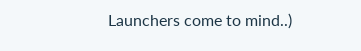Launchers come to mind..)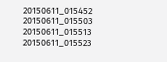20150611_015452 20150611_015503 20150611_015513 20150611_015523